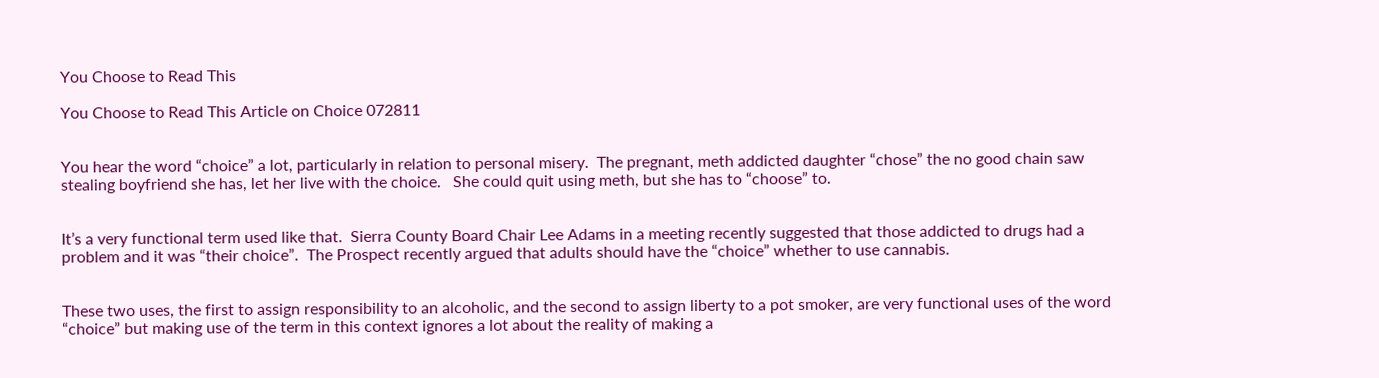You Choose to Read This

You Choose to Read This Article on Choice 072811


You hear the word “choice” a lot, particularly in relation to personal misery.  The pregnant, meth addicted daughter “chose” the no good chain saw stealing boyfriend she has, let her live with the choice.   She could quit using meth, but she has to “choose” to.


It’s a very functional term used like that.  Sierra County Board Chair Lee Adams in a meeting recently suggested that those addicted to drugs had a problem and it was “their choice”.  The Prospect recently argued that adults should have the “choice” whether to use cannabis.


These two uses, the first to assign responsibility to an alcoholic, and the second to assign liberty to a pot smoker, are very functional uses of the word “choice” but making use of the term in this context ignores a lot about the reality of making a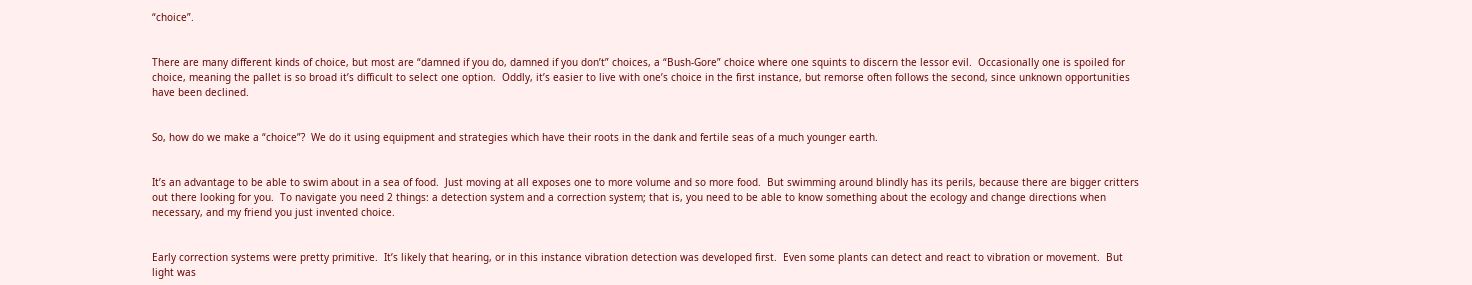“choice”.


There are many different kinds of choice, but most are “damned if you do, damned if you don’t” choices, a “Bush-Gore” choice where one squints to discern the lessor evil.  Occasionally one is spoiled for choice, meaning the pallet is so broad it’s difficult to select one option.  Oddly, it’s easier to live with one’s choice in the first instance, but remorse often follows the second, since unknown opportunities have been declined.


So, how do we make a “choice”?  We do it using equipment and strategies which have their roots in the dank and fertile seas of a much younger earth.


It’s an advantage to be able to swim about in a sea of food.  Just moving at all exposes one to more volume and so more food.  But swimming around blindly has its perils, because there are bigger critters out there looking for you.  To navigate you need 2 things: a detection system and a correction system; that is, you need to be able to know something about the ecology and change directions when necessary, and my friend you just invented choice.


Early correction systems were pretty primitive.  It’s likely that hearing, or in this instance vibration detection was developed first.  Even some plants can detect and react to vibration or movement.  But light was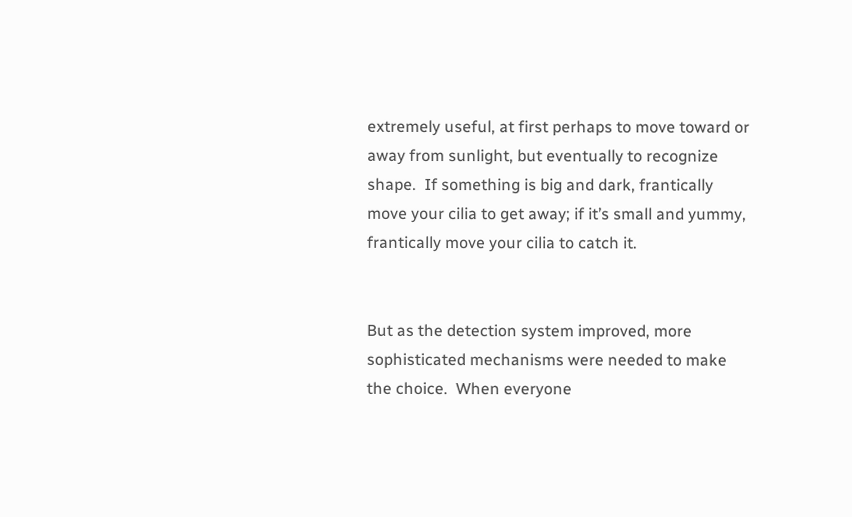extremely useful, at first perhaps to move toward or away from sunlight, but eventually to recognize shape.  If something is big and dark, frantically move your cilia to get away; if it’s small and yummy, frantically move your cilia to catch it.


But as the detection system improved, more sophisticated mechanisms were needed to make the choice.  When everyone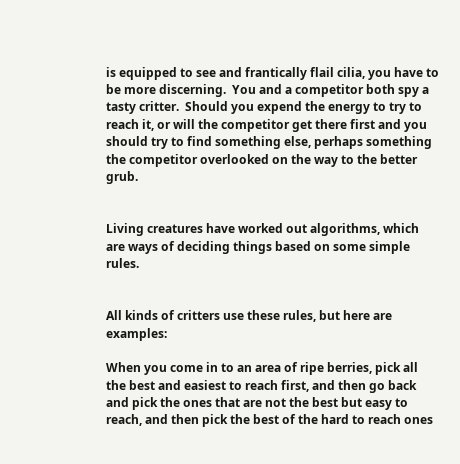is equipped to see and frantically flail cilia, you have to be more discerning.  You and a competitor both spy a tasty critter.  Should you expend the energy to try to reach it, or will the competitor get there first and you should try to find something else, perhaps something the competitor overlooked on the way to the better grub.


Living creatures have worked out algorithms, which are ways of deciding things based on some simple rules.


All kinds of critters use these rules, but here are examples:

When you come in to an area of ripe berries, pick all the best and easiest to reach first, and then go back and pick the ones that are not the best but easy to reach, and then pick the best of the hard to reach ones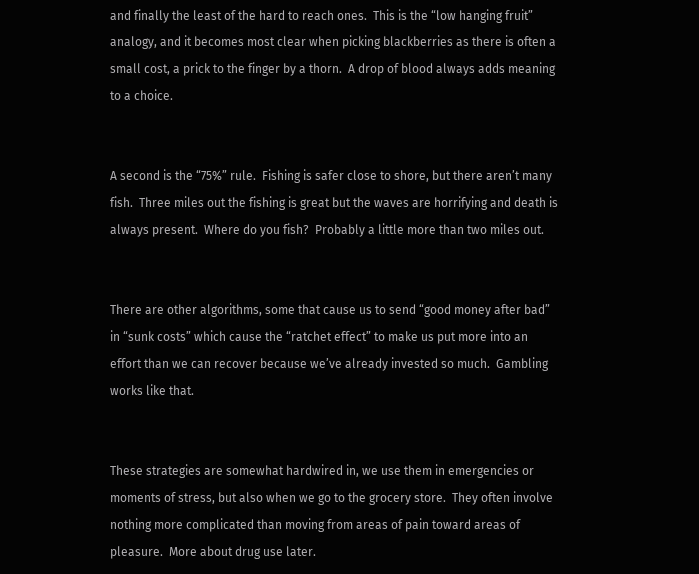and finally the least of the hard to reach ones.  This is the “low hanging fruit” analogy, and it becomes most clear when picking blackberries as there is often a small cost, a prick to the finger by a thorn.  A drop of blood always adds meaning to a choice.


A second is the “75%” rule.  Fishing is safer close to shore, but there aren’t many fish.  Three miles out the fishing is great but the waves are horrifying and death is always present.  Where do you fish?  Probably a little more than two miles out.


There are other algorithms, some that cause us to send “good money after bad” in “sunk costs” which cause the “ratchet effect” to make us put more into an effort than we can recover because we’ve already invested so much.  Gambling works like that.


These strategies are somewhat hardwired in, we use them in emergencies or moments of stress, but also when we go to the grocery store.  They often involve nothing more complicated than moving from areas of pain toward areas of pleasure.  More about drug use later.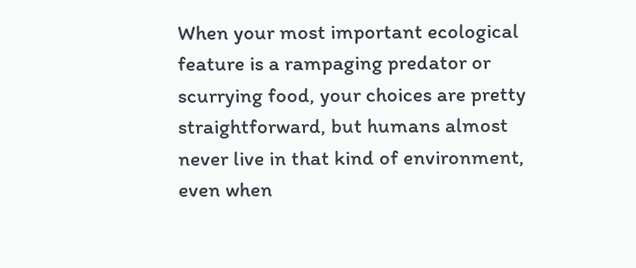When your most important ecological feature is a rampaging predator or scurrying food, your choices are pretty straightforward, but humans almost never live in that kind of environment, even when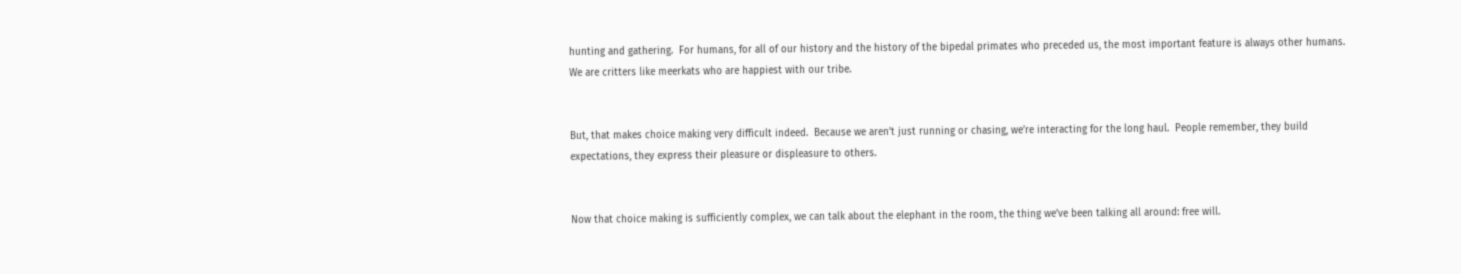hunting and gathering.  For humans, for all of our history and the history of the bipedal primates who preceded us, the most important feature is always other humans.  We are critters like meerkats who are happiest with our tribe.


But, that makes choice making very difficult indeed.  Because we aren’t just running or chasing, we’re interacting for the long haul.  People remember, they build expectations, they express their pleasure or displeasure to others.


Now that choice making is sufficiently complex, we can talk about the elephant in the room, the thing we’ve been talking all around: free will.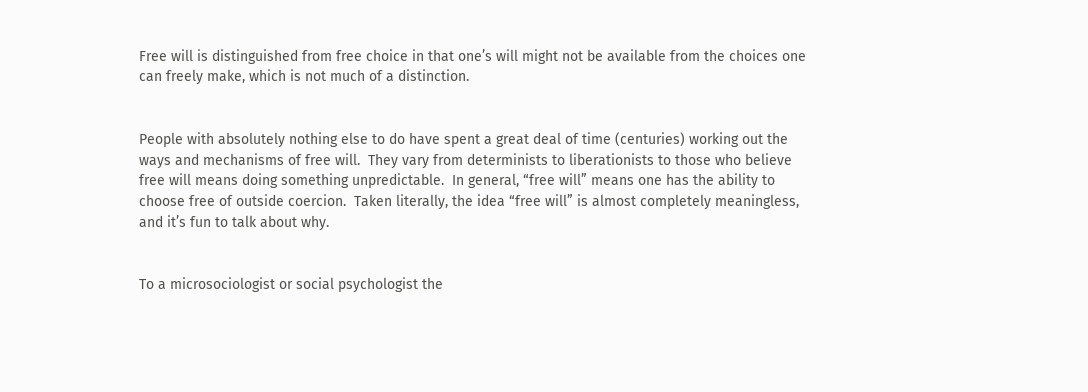Free will is distinguished from free choice in that one’s will might not be available from the choices one can freely make, which is not much of a distinction.


People with absolutely nothing else to do have spent a great deal of time (centuries) working out the ways and mechanisms of free will.  They vary from determinists to liberationists to those who believe free will means doing something unpredictable.  In general, “free will” means one has the ability to choose free of outside coercion.  Taken literally, the idea “free will” is almost completely meaningless, and it’s fun to talk about why.


To a microsociologist or social psychologist the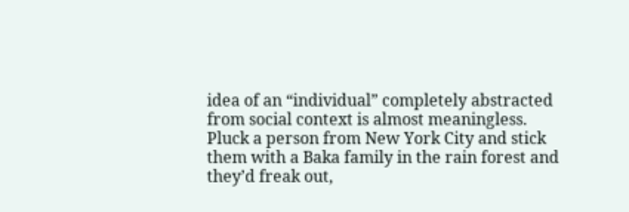idea of an “individual” completely abstracted from social context is almost meaningless.  Pluck a person from New York City and stick them with a Baka family in the rain forest and they’d freak out,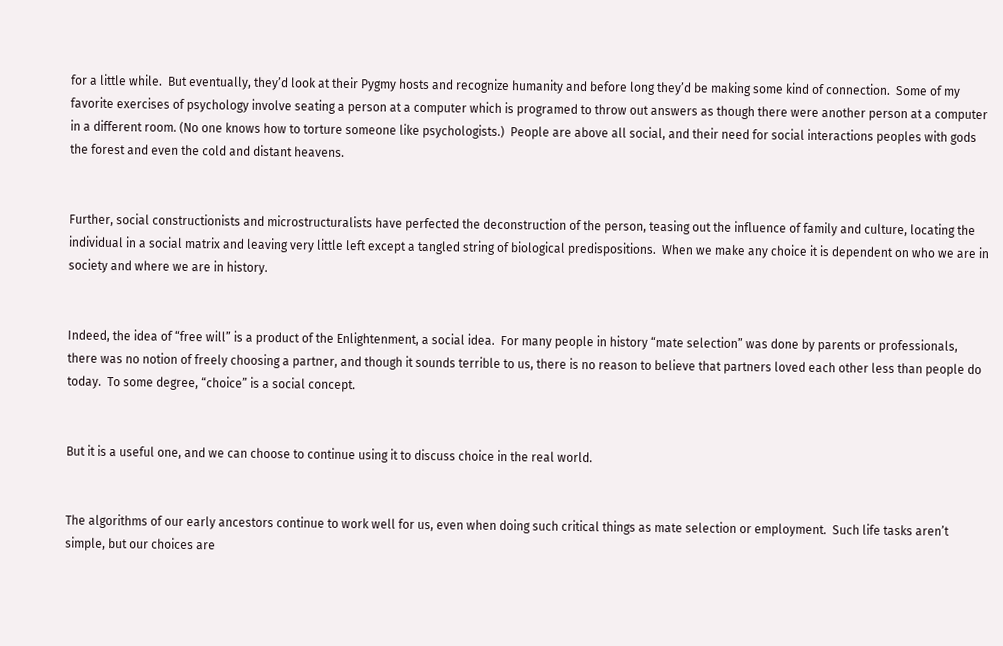for a little while.  But eventually, they’d look at their Pygmy hosts and recognize humanity and before long they’d be making some kind of connection.  Some of my favorite exercises of psychology involve seating a person at a computer which is programed to throw out answers as though there were another person at a computer in a different room. (No one knows how to torture someone like psychologists.)  People are above all social, and their need for social interactions peoples with gods the forest and even the cold and distant heavens.


Further, social constructionists and microstructuralists have perfected the deconstruction of the person, teasing out the influence of family and culture, locating the individual in a social matrix and leaving very little left except a tangled string of biological predispositions.  When we make any choice it is dependent on who we are in society and where we are in history.


Indeed, the idea of “free will” is a product of the Enlightenment, a social idea.  For many people in history “mate selection” was done by parents or professionals, there was no notion of freely choosing a partner, and though it sounds terrible to us, there is no reason to believe that partners loved each other less than people do today.  To some degree, “choice” is a social concept.


But it is a useful one, and we can choose to continue using it to discuss choice in the real world.


The algorithms of our early ancestors continue to work well for us, even when doing such critical things as mate selection or employment.  Such life tasks aren’t simple, but our choices are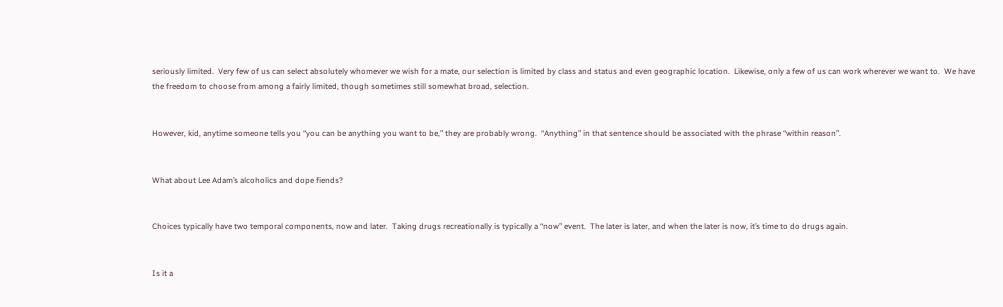seriously limited.  Very few of us can select absolutely whomever we wish for a mate, our selection is limited by class and status and even geographic location.  Likewise, only a few of us can work wherever we want to.  We have the freedom to choose from among a fairly limited, though sometimes still somewhat broad, selection.


However, kid, anytime someone tells you “you can be anything you want to be,” they are probably wrong.  “Anything” in that sentence should be associated with the phrase “within reason”.


What about Lee Adam’s alcoholics and dope fiends?


Choices typically have two temporal components, now and later.  Taking drugs recreationally is typically a “now” event.  The later is later, and when the later is now, it’s time to do drugs again.


Is it a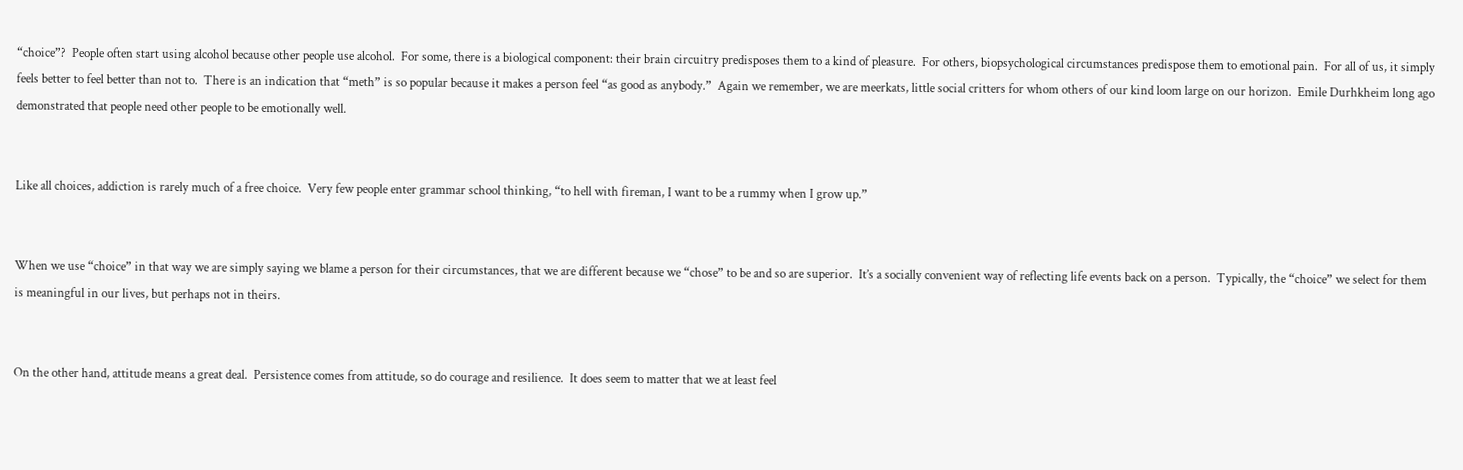“choice”?  People often start using alcohol because other people use alcohol.  For some, there is a biological component: their brain circuitry predisposes them to a kind of pleasure.  For others, biopsychological circumstances predispose them to emotional pain.  For all of us, it simply feels better to feel better than not to.  There is an indication that “meth” is so popular because it makes a person feel “as good as anybody.”  Again we remember, we are meerkats, little social critters for whom others of our kind loom large on our horizon.  Emile Durhkheim long ago demonstrated that people need other people to be emotionally well.


Like all choices, addiction is rarely much of a free choice.  Very few people enter grammar school thinking, “to hell with fireman, I want to be a rummy when I grow up.”


When we use “choice” in that way we are simply saying we blame a person for their circumstances, that we are different because we “chose” to be and so are superior.  It’s a socially convenient way of reflecting life events back on a person.  Typically, the “choice” we select for them is meaningful in our lives, but perhaps not in theirs.


On the other hand, attitude means a great deal.  Persistence comes from attitude, so do courage and resilience.  It does seem to matter that we at least feel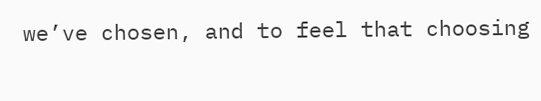we’ve chosen, and to feel that choosing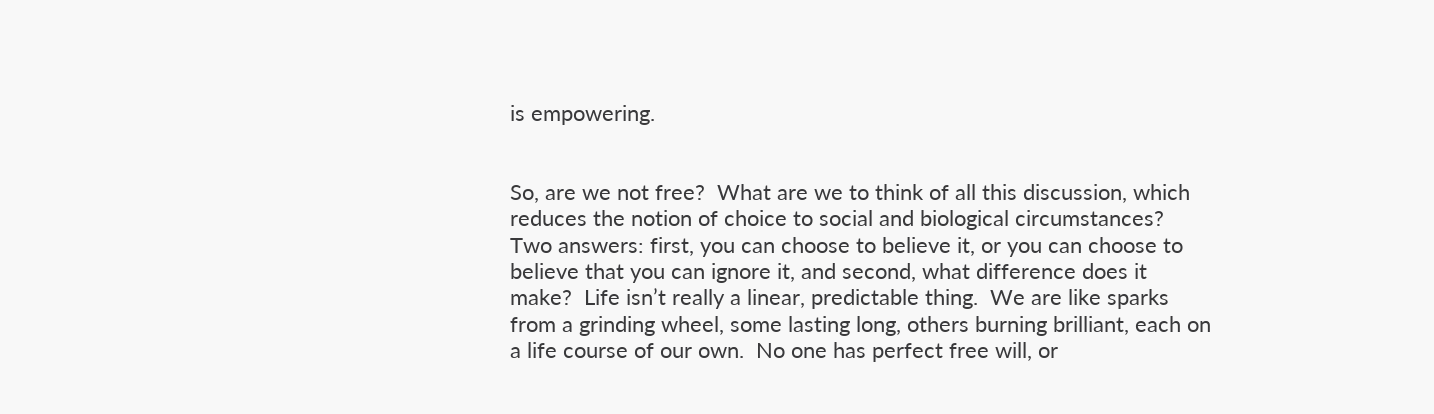is empowering.


So, are we not free?  What are we to think of all this discussion, which reduces the notion of choice to social and biological circumstances?  Two answers: first, you can choose to believe it, or you can choose to believe that you can ignore it, and second, what difference does it make?  Life isn’t really a linear, predictable thing.  We are like sparks from a grinding wheel, some lasting long, others burning brilliant, each on a life course of our own.  No one has perfect free will, or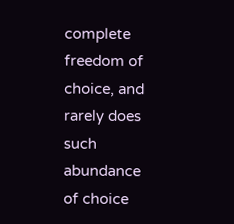complete freedom of choice, and rarely does such abundance of choice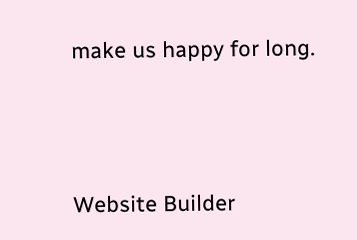make us happy for long.




Website Builder